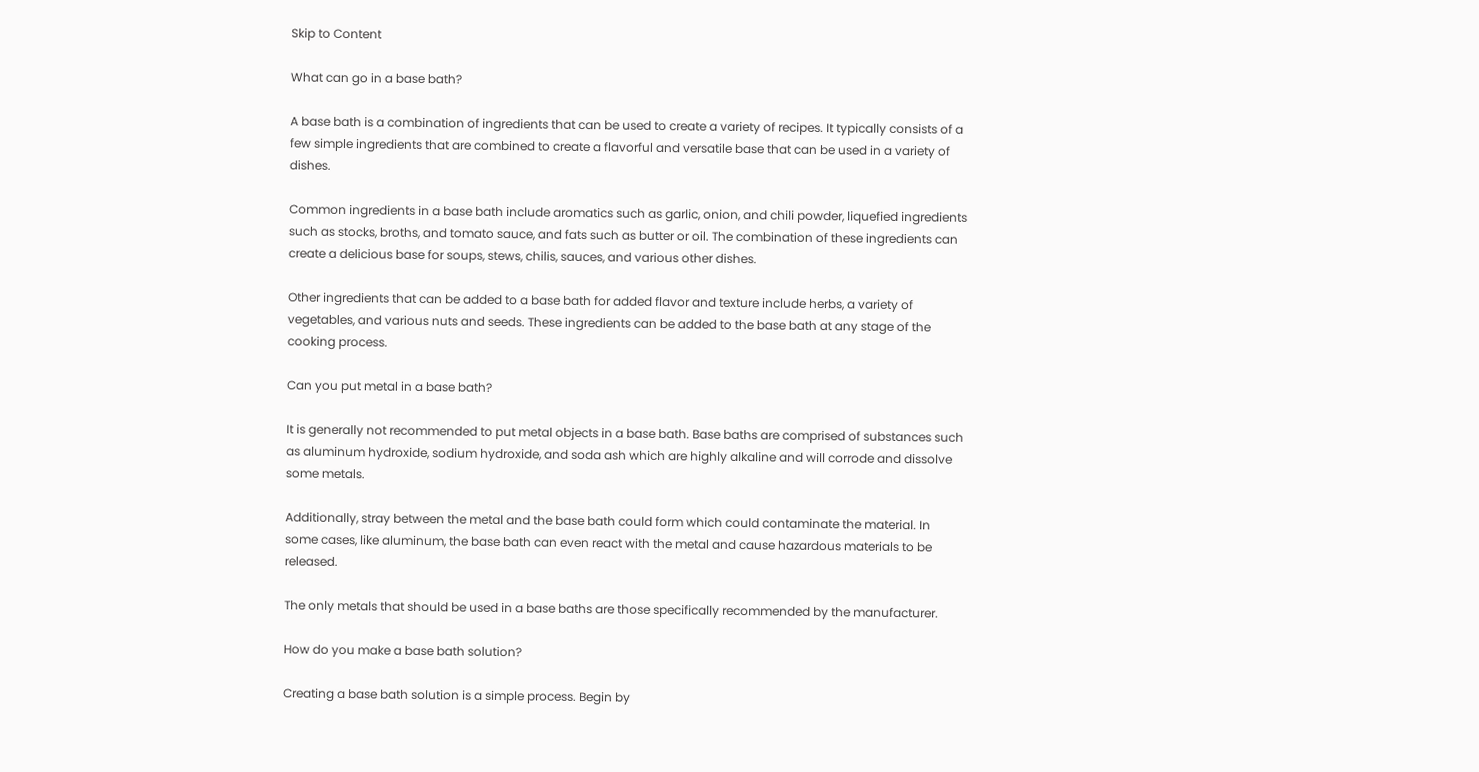Skip to Content

What can go in a base bath?

A base bath is a combination of ingredients that can be used to create a variety of recipes. It typically consists of a few simple ingredients that are combined to create a flavorful and versatile base that can be used in a variety of dishes.

Common ingredients in a base bath include aromatics such as garlic, onion, and chili powder, liquefied ingredients such as stocks, broths, and tomato sauce, and fats such as butter or oil. The combination of these ingredients can create a delicious base for soups, stews, chilis, sauces, and various other dishes.

Other ingredients that can be added to a base bath for added flavor and texture include herbs, a variety of vegetables, and various nuts and seeds. These ingredients can be added to the base bath at any stage of the cooking process.

Can you put metal in a base bath?

It is generally not recommended to put metal objects in a base bath. Base baths are comprised of substances such as aluminum hydroxide, sodium hydroxide, and soda ash which are highly alkaline and will corrode and dissolve some metals.

Additionally, stray between the metal and the base bath could form which could contaminate the material. In some cases, like aluminum, the base bath can even react with the metal and cause hazardous materials to be released.

The only metals that should be used in a base baths are those specifically recommended by the manufacturer.

How do you make a base bath solution?

Creating a base bath solution is a simple process. Begin by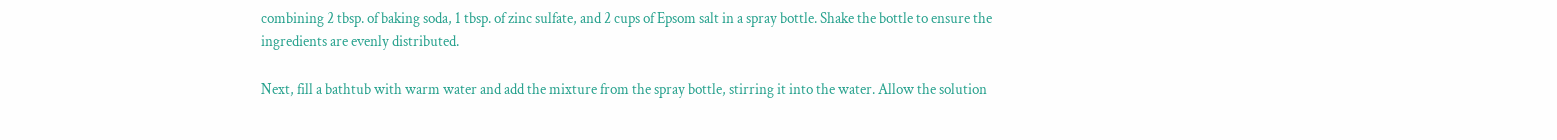combining 2 tbsp. of baking soda, 1 tbsp. of zinc sulfate, and 2 cups of Epsom salt in a spray bottle. Shake the bottle to ensure the ingredients are evenly distributed.

Next, fill a bathtub with warm water and add the mixture from the spray bottle, stirring it into the water. Allow the solution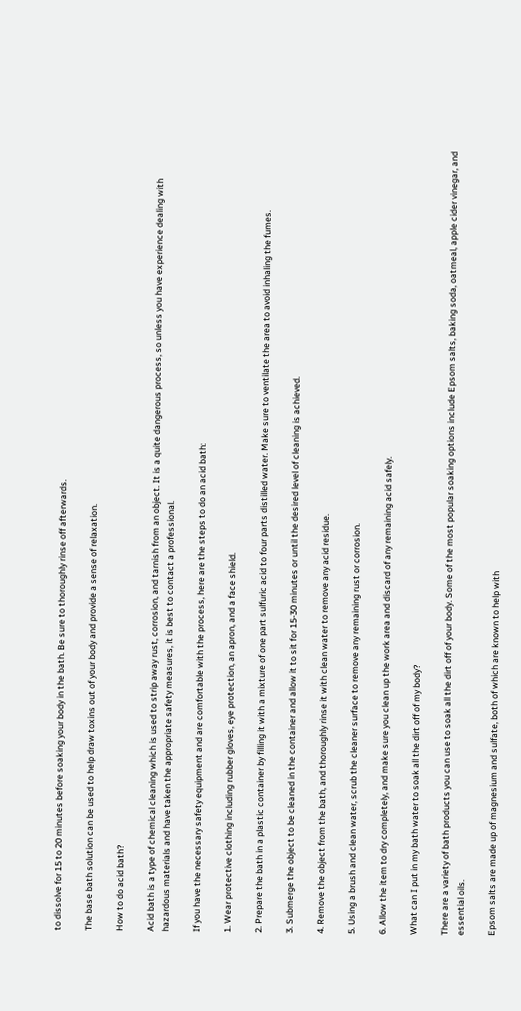to dissolve for 15 to 20 minutes before soaking your body in the bath. Be sure to thoroughly rinse off afterwards.

The base bath solution can be used to help draw toxins out of your body and provide a sense of relaxation.

How to do acid bath?

Acid bath is a type of chemical cleaning which is used to strip away rust, corrosion, and tarnish from an object. It is a quite dangerous process, so unless you have experience dealing with hazardous materials and have taken the appropriate safety measures, it is best to contact a professional.

If you have the necessary safety equipment and are comfortable with the process, here are the steps to do an acid bath:

1. Wear protective clothing including rubber gloves, eye protection, an apron, and a face shield.

2. Prepare the bath in a plastic container by filling it with a mixture of one part sulfuric acid to four parts distilled water. Make sure to ventilate the area to avoid inhaling the fumes.

3. Submerge the object to be cleaned in the container and allow it to sit for 15-30 minutes or until the desired level of cleaning is achieved.

4. Remove the object from the bath, and thoroughly rinse it with clean water to remove any acid residue.

5. Using a brush and clean water, scrub the cleaner surface to remove any remaining rust or corrosion.

6. Allow the item to dry completely, and make sure you clean up the work area and discard of any remaining acid safely.

What can I put in my bath water to soak all the dirt off of my body?

There are a variety of bath products you can use to soak all the dirt off of your body. Some of the most popular soaking options include Epsom salts, baking soda, oatmeal, apple cider vinegar, and essential oils.

Epsom salts are made up of magnesium and sulfate, both of which are known to help with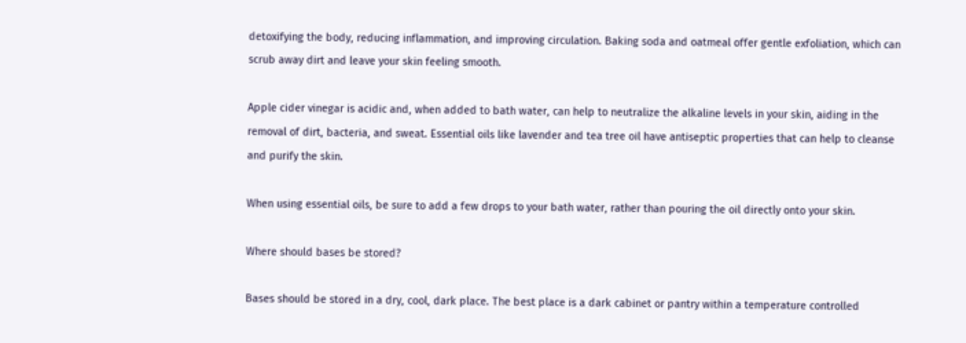detoxifying the body, reducing inflammation, and improving circulation. Baking soda and oatmeal offer gentle exfoliation, which can scrub away dirt and leave your skin feeling smooth.

Apple cider vinegar is acidic and, when added to bath water, can help to neutralize the alkaline levels in your skin, aiding in the removal of dirt, bacteria, and sweat. Essential oils like lavender and tea tree oil have antiseptic properties that can help to cleanse and purify the skin.

When using essential oils, be sure to add a few drops to your bath water, rather than pouring the oil directly onto your skin.

Where should bases be stored?

Bases should be stored in a dry, cool, dark place. The best place is a dark cabinet or pantry within a temperature controlled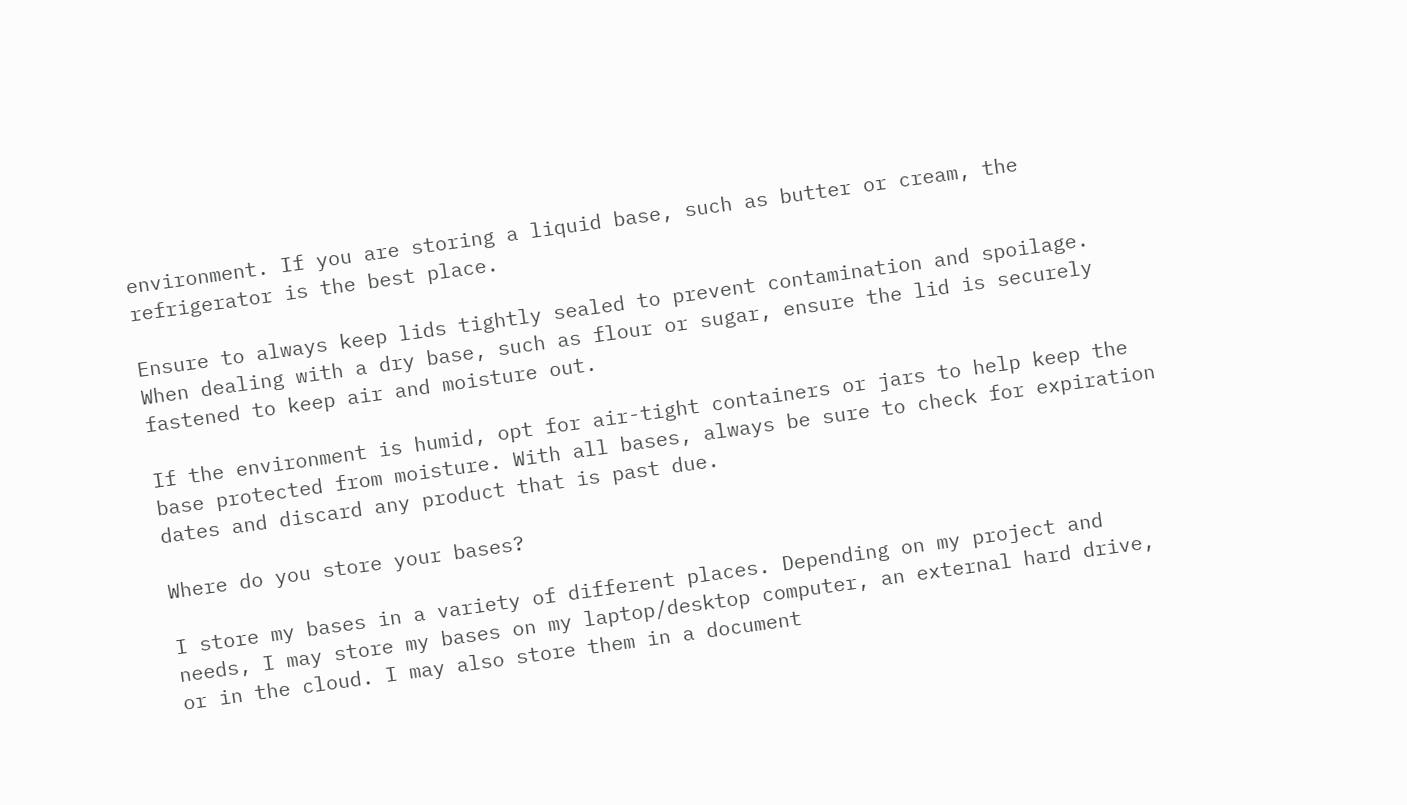environment. If you are storing a liquid base, such as butter or cream, the refrigerator is the best place.

Ensure to always keep lids tightly sealed to prevent contamination and spoilage. When dealing with a dry base, such as flour or sugar, ensure the lid is securely fastened to keep air and moisture out.

If the environment is humid, opt for air-tight containers or jars to help keep the base protected from moisture. With all bases, always be sure to check for expiration dates and discard any product that is past due.

Where do you store your bases?

I store my bases in a variety of different places. Depending on my project and needs, I may store my bases on my laptop/desktop computer, an external hard drive, or in the cloud. I may also store them in a document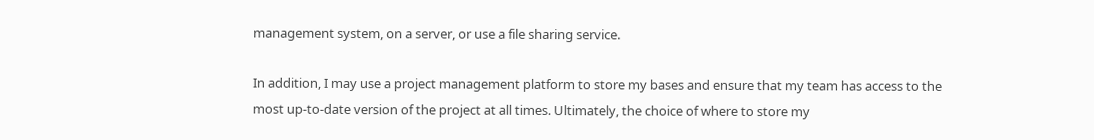management system, on a server, or use a file sharing service.

In addition, I may use a project management platform to store my bases and ensure that my team has access to the most up-to-date version of the project at all times. Ultimately, the choice of where to store my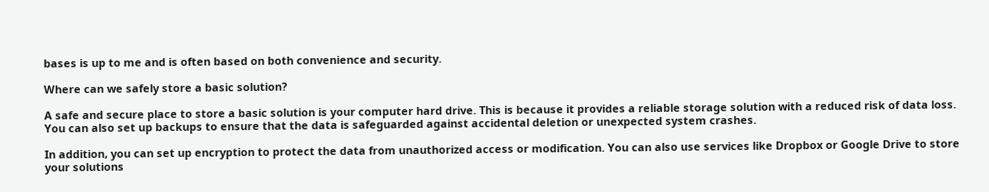bases is up to me and is often based on both convenience and security.

Where can we safely store a basic solution?

A safe and secure place to store a basic solution is your computer hard drive. This is because it provides a reliable storage solution with a reduced risk of data loss. You can also set up backups to ensure that the data is safeguarded against accidental deletion or unexpected system crashes.

In addition, you can set up encryption to protect the data from unauthorized access or modification. You can also use services like Dropbox or Google Drive to store your solutions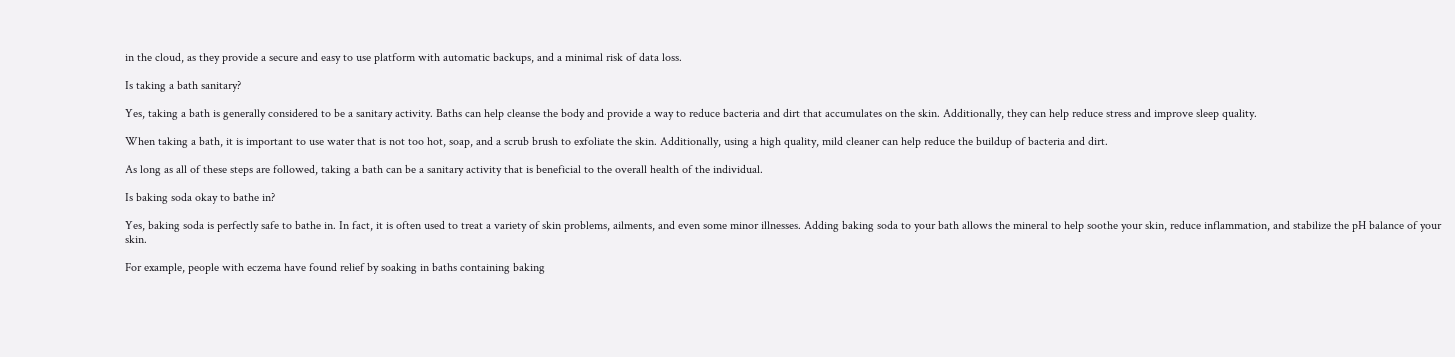in the cloud, as they provide a secure and easy to use platform with automatic backups, and a minimal risk of data loss.

Is taking a bath sanitary?

Yes, taking a bath is generally considered to be a sanitary activity. Baths can help cleanse the body and provide a way to reduce bacteria and dirt that accumulates on the skin. Additionally, they can help reduce stress and improve sleep quality.

When taking a bath, it is important to use water that is not too hot, soap, and a scrub brush to exfoliate the skin. Additionally, using a high quality, mild cleaner can help reduce the buildup of bacteria and dirt.

As long as all of these steps are followed, taking a bath can be a sanitary activity that is beneficial to the overall health of the individual.

Is baking soda okay to bathe in?

Yes, baking soda is perfectly safe to bathe in. In fact, it is often used to treat a variety of skin problems, ailments, and even some minor illnesses. Adding baking soda to your bath allows the mineral to help soothe your skin, reduce inflammation, and stabilize the pH balance of your skin.

For example, people with eczema have found relief by soaking in baths containing baking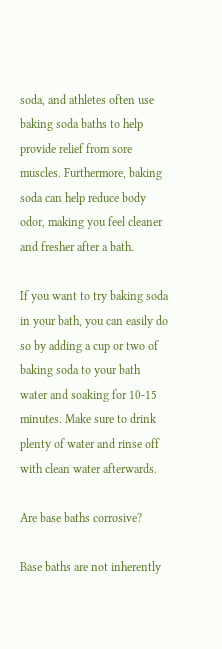soda, and athletes often use baking soda baths to help provide relief from sore muscles. Furthermore, baking soda can help reduce body odor, making you feel cleaner and fresher after a bath.

If you want to try baking soda in your bath, you can easily do so by adding a cup or two of baking soda to your bath water and soaking for 10-15 minutes. Make sure to drink plenty of water and rinse off with clean water afterwards.

Are base baths corrosive?

Base baths are not inherently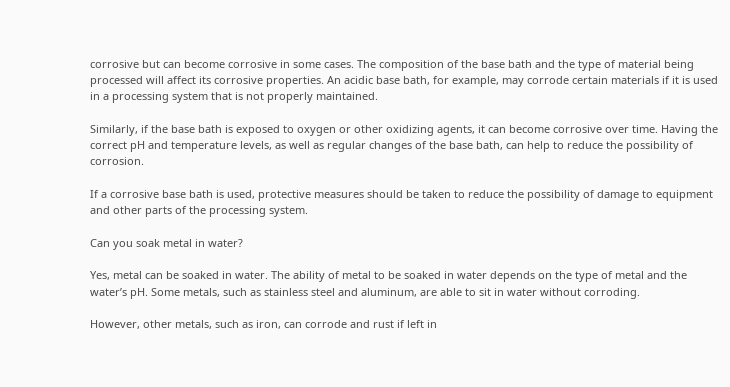corrosive but can become corrosive in some cases. The composition of the base bath and the type of material being processed will affect its corrosive properties. An acidic base bath, for example, may corrode certain materials if it is used in a processing system that is not properly maintained.

Similarly, if the base bath is exposed to oxygen or other oxidizing agents, it can become corrosive over time. Having the correct pH and temperature levels, as well as regular changes of the base bath, can help to reduce the possibility of corrosion.

If a corrosive base bath is used, protective measures should be taken to reduce the possibility of damage to equipment and other parts of the processing system.

Can you soak metal in water?

Yes, metal can be soaked in water. The ability of metal to be soaked in water depends on the type of metal and the water’s pH. Some metals, such as stainless steel and aluminum, are able to sit in water without corroding.

However, other metals, such as iron, can corrode and rust if left in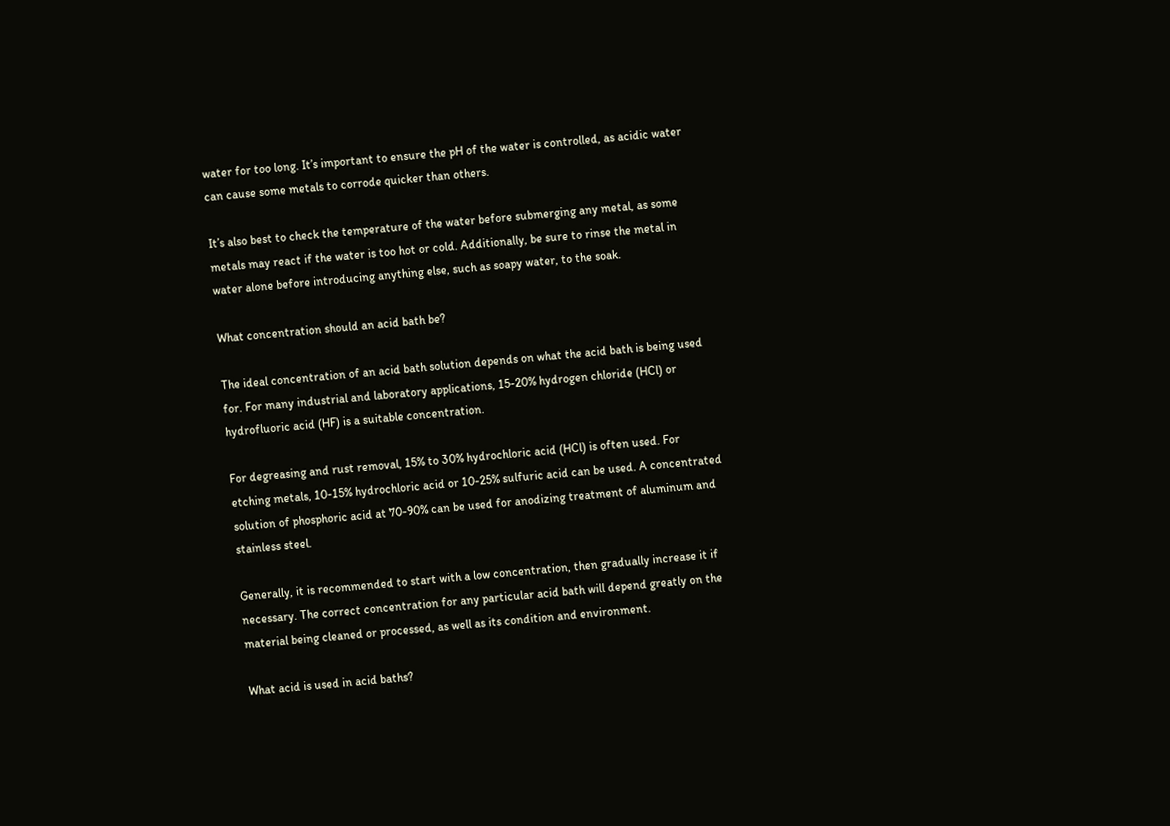water for too long. It’s important to ensure the pH of the water is controlled, as acidic water can cause some metals to corrode quicker than others.

It’s also best to check the temperature of the water before submerging any metal, as some metals may react if the water is too hot or cold. Additionally, be sure to rinse the metal in water alone before introducing anything else, such as soapy water, to the soak.

What concentration should an acid bath be?

The ideal concentration of an acid bath solution depends on what the acid bath is being used for. For many industrial and laboratory applications, 15-20% hydrogen chloride (HCl) or hydrofluoric acid (HF) is a suitable concentration.

For degreasing and rust removal, 15% to 30% hydrochloric acid (HCl) is often used. For etching metals, 10-15% hydrochloric acid or 10-25% sulfuric acid can be used. A concentrated solution of phosphoric acid at 70-90% can be used for anodizing treatment of aluminum and stainless steel.

Generally, it is recommended to start with a low concentration, then gradually increase it if necessary. The correct concentration for any particular acid bath will depend greatly on the material being cleaned or processed, as well as its condition and environment.

What acid is used in acid baths?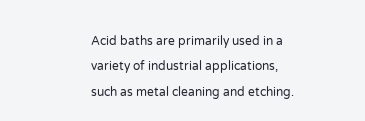Acid baths are primarily used in a variety of industrial applications, such as metal cleaning and etching.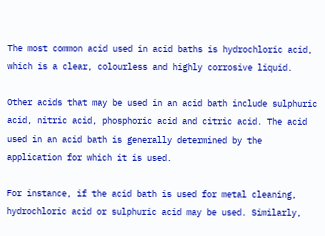The most common acid used in acid baths is hydrochloric acid, which is a clear, colourless and highly corrosive liquid.

Other acids that may be used in an acid bath include sulphuric acid, nitric acid, phosphoric acid and citric acid. The acid used in an acid bath is generally determined by the application for which it is used.

For instance, if the acid bath is used for metal cleaning, hydrochloric acid or sulphuric acid may be used. Similarly,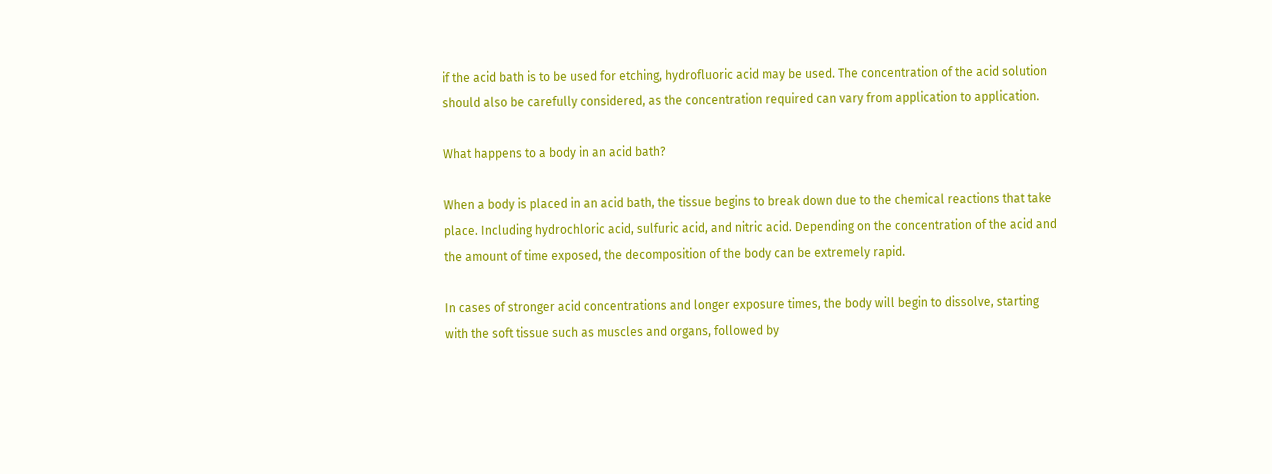if the acid bath is to be used for etching, hydrofluoric acid may be used. The concentration of the acid solution should also be carefully considered, as the concentration required can vary from application to application.

What happens to a body in an acid bath?

When a body is placed in an acid bath, the tissue begins to break down due to the chemical reactions that take place. Including hydrochloric acid, sulfuric acid, and nitric acid. Depending on the concentration of the acid and the amount of time exposed, the decomposition of the body can be extremely rapid.

In cases of stronger acid concentrations and longer exposure times, the body will begin to dissolve, starting with the soft tissue such as muscles and organs, followed by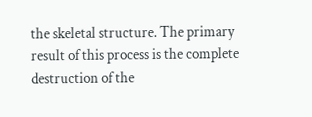the skeletal structure. The primary result of this process is the complete destruction of the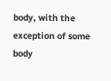body, with the exception of some body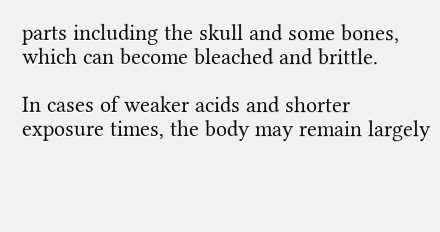parts including the skull and some bones, which can become bleached and brittle.

In cases of weaker acids and shorter exposure times, the body may remain largely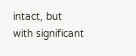intact, but with significant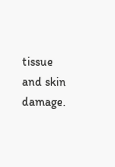tissue and skin damage.